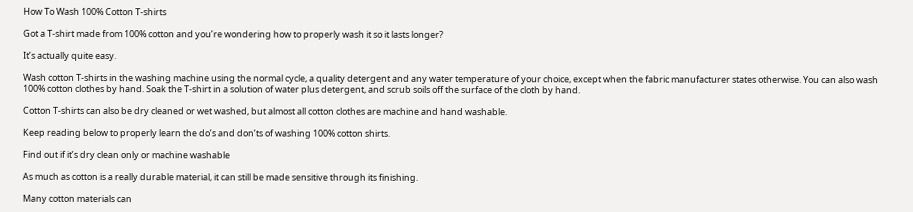How To Wash 100% Cotton T-shirts

Got a T-shirt made from 100% cotton and you’re wondering how to properly wash it so it lasts longer?

It’s actually quite easy.

Wash cotton T-shirts in the washing machine using the normal cycle, a quality detergent and any water temperature of your choice, except when the fabric manufacturer states otherwise. You can also wash 100% cotton clothes by hand. Soak the T-shirt in a solution of water plus detergent, and scrub soils off the surface of the cloth by hand.

Cotton T-shirts can also be dry cleaned or wet washed, but almost all cotton clothes are machine and hand washable.

Keep reading below to properly learn the do’s and don’ts of washing 100% cotton shirts.

Find out if it’s dry clean only or machine washable

As much as cotton is a really durable material, it can still be made sensitive through its finishing.

Many cotton materials can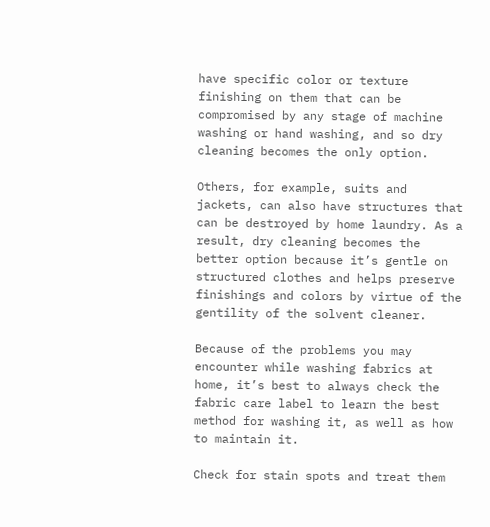have specific color or texture finishing on them that can be compromised by any stage of machine washing or hand washing, and so dry cleaning becomes the only option.

Others, for example, suits and jackets, can also have structures that can be destroyed by home laundry. As a result, dry cleaning becomes the better option because it’s gentle on structured clothes and helps preserve finishings and colors by virtue of the gentility of the solvent cleaner.

Because of the problems you may encounter while washing fabrics at home, it’s best to always check the fabric care label to learn the best method for washing it, as well as how to maintain it.

Check for stain spots and treat them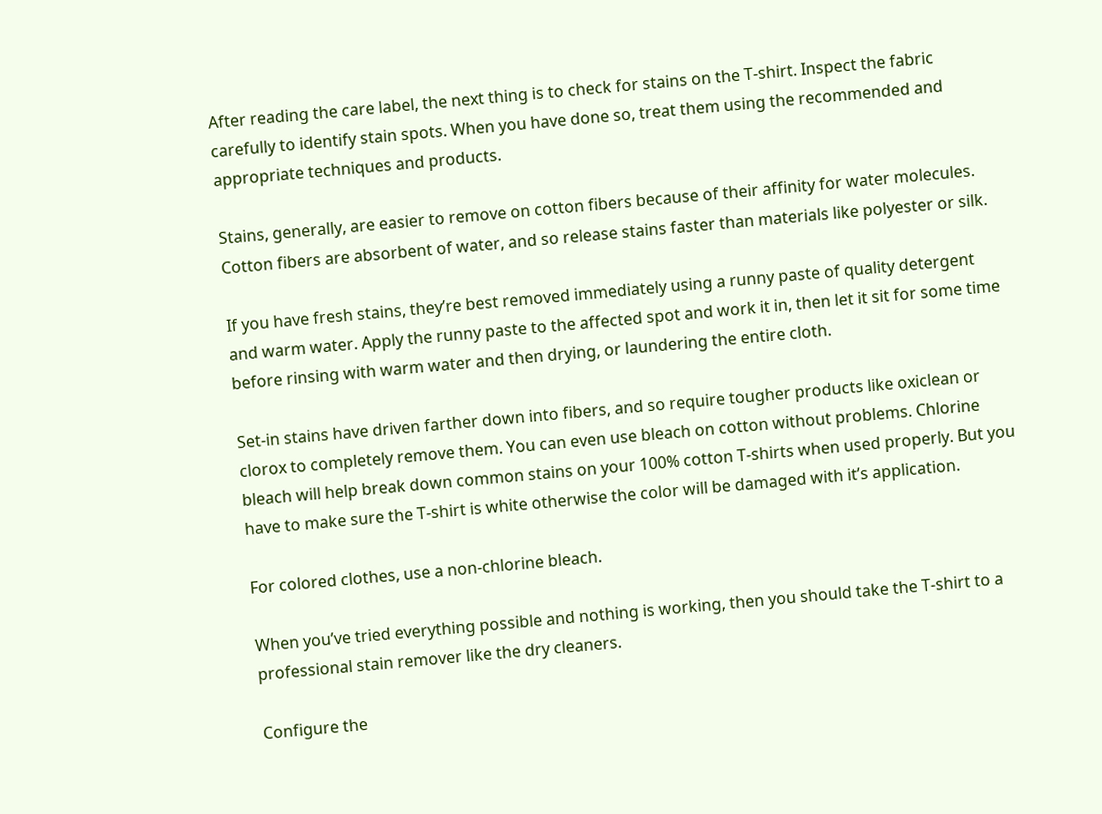After reading the care label, the next thing is to check for stains on the T-shirt. Inspect the fabric carefully to identify stain spots. When you have done so, treat them using the recommended and appropriate techniques and products.

Stains, generally, are easier to remove on cotton fibers because of their affinity for water molecules. Cotton fibers are absorbent of water, and so release stains faster than materials like polyester or silk.

If you have fresh stains, they’re best removed immediately using a runny paste of quality detergent and warm water. Apply the runny paste to the affected spot and work it in, then let it sit for some time before rinsing with warm water and then drying, or laundering the entire cloth.

Set-in stains have driven farther down into fibers, and so require tougher products like oxiclean or clorox to completely remove them. You can even use bleach on cotton without problems. Chlorine bleach will help break down common stains on your 100% cotton T-shirts when used properly. But you have to make sure the T-shirt is white otherwise the color will be damaged with it’s application.

For colored clothes, use a non-chlorine bleach.

When you’ve tried everything possible and nothing is working, then you should take the T-shirt to a professional stain remover like the dry cleaners.

Configure the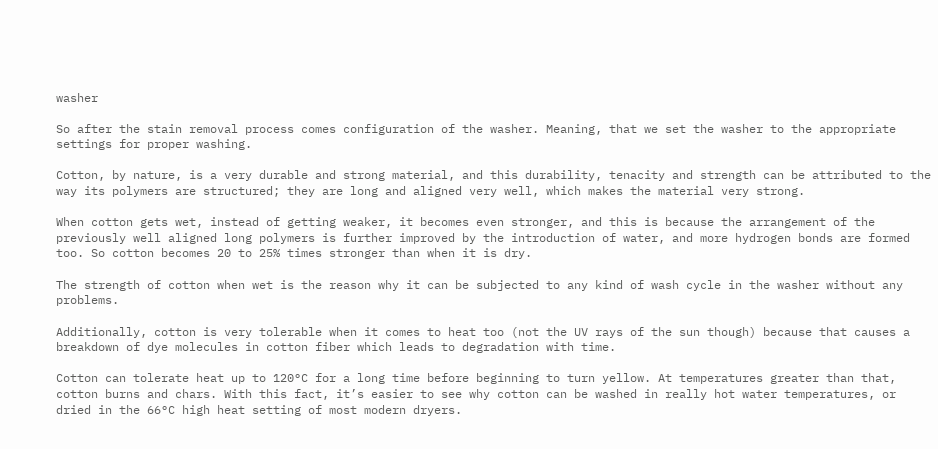washer

So after the stain removal process comes configuration of the washer. Meaning, that we set the washer to the appropriate settings for proper washing.

Cotton, by nature, is a very durable and strong material, and this durability, tenacity and strength can be attributed to the way its polymers are structured; they are long and aligned very well, which makes the material very strong.

When cotton gets wet, instead of getting weaker, it becomes even stronger, and this is because the arrangement of the previously well aligned long polymers is further improved by the introduction of water, and more hydrogen bonds are formed too. So cotton becomes 20 to 25% times stronger than when it is dry.

The strength of cotton when wet is the reason why it can be subjected to any kind of wash cycle in the washer without any problems.

Additionally, cotton is very tolerable when it comes to heat too (not the UV rays of the sun though) because that causes a breakdown of dye molecules in cotton fiber which leads to degradation with time.

Cotton can tolerate heat up to 120°C for a long time before beginning to turn yellow. At temperatures greater than that, cotton burns and chars. With this fact, it’s easier to see why cotton can be washed in really hot water temperatures, or dried in the 66°C high heat setting of most modern dryers.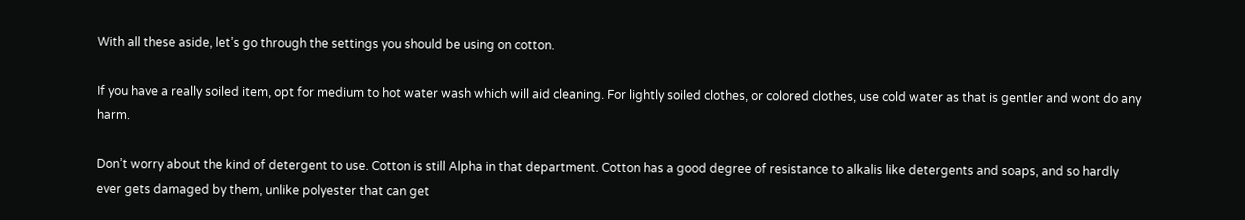With all these aside, let’s go through the settings you should be using on cotton.

If you have a really soiled item, opt for medium to hot water wash which will aid cleaning. For lightly soiled clothes, or colored clothes, use cold water as that is gentler and wont do any harm.

Don’t worry about the kind of detergent to use. Cotton is still Alpha in that department. Cotton has a good degree of resistance to alkalis like detergents and soaps, and so hardly ever gets damaged by them, unlike polyester that can get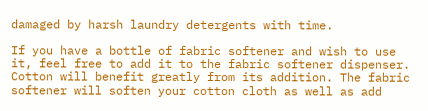damaged by harsh laundry detergents with time.

If you have a bottle of fabric softener and wish to use it, feel free to add it to the fabric softener dispenser. Cotton will benefit greatly from its addition. The fabric softener will soften your cotton cloth as well as add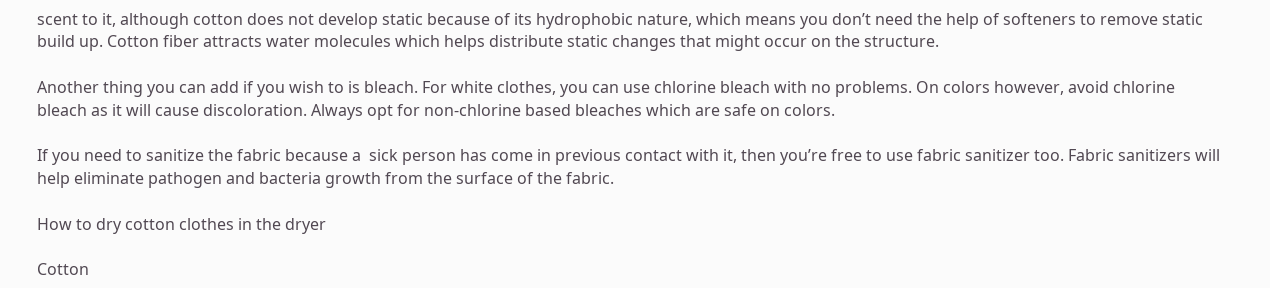scent to it, although cotton does not develop static because of its hydrophobic nature, which means you don’t need the help of softeners to remove static build up. Cotton fiber attracts water molecules which helps distribute static changes that might occur on the structure.

Another thing you can add if you wish to is bleach. For white clothes, you can use chlorine bleach with no problems. On colors however, avoid chlorine bleach as it will cause discoloration. Always opt for non-chlorine based bleaches which are safe on colors.

If you need to sanitize the fabric because a  sick person has come in previous contact with it, then you’re free to use fabric sanitizer too. Fabric sanitizers will help eliminate pathogen and bacteria growth from the surface of the fabric.

How to dry cotton clothes in the dryer

Cotton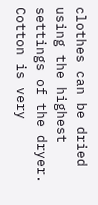clothes can be dried using the highest settings of the dryer. Cotton is very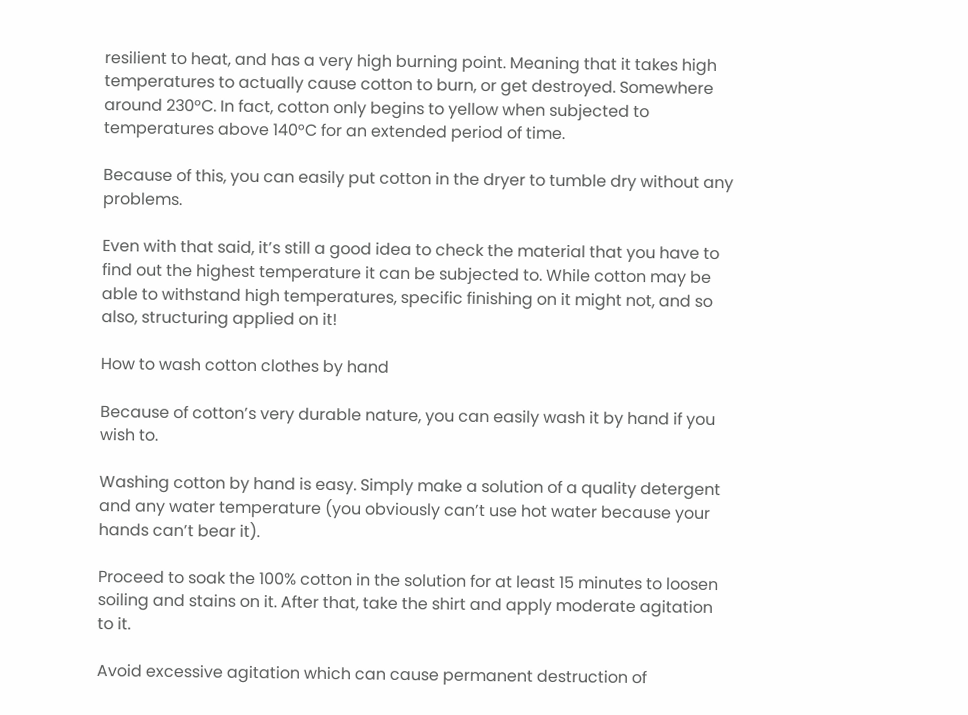resilient to heat, and has a very high burning point. Meaning that it takes high temperatures to actually cause cotton to burn, or get destroyed. Somewhere around 230°C. In fact, cotton only begins to yellow when subjected to temperatures above 140°C for an extended period of time.

Because of this, you can easily put cotton in the dryer to tumble dry without any problems.

Even with that said, it’s still a good idea to check the material that you have to find out the highest temperature it can be subjected to. While cotton may be able to withstand high temperatures, specific finishing on it might not, and so also, structuring applied on it!

How to wash cotton clothes by hand

Because of cotton’s very durable nature, you can easily wash it by hand if you wish to.

Washing cotton by hand is easy. Simply make a solution of a quality detergent and any water temperature (you obviously can’t use hot water because your hands can’t bear it).

Proceed to soak the 100% cotton in the solution for at least 15 minutes to loosen soiling and stains on it. After that, take the shirt and apply moderate agitation to it.

Avoid excessive agitation which can cause permanent destruction of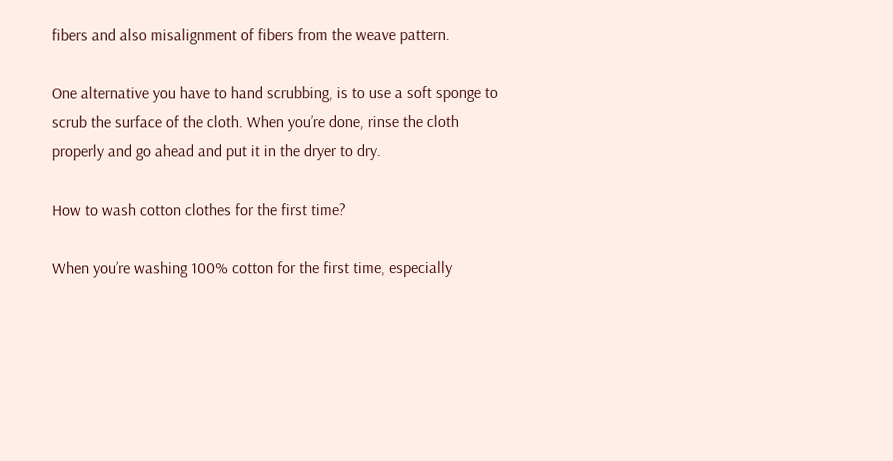fibers and also misalignment of fibers from the weave pattern.

One alternative you have to hand scrubbing, is to use a soft sponge to scrub the surface of the cloth. When you’re done, rinse the cloth properly and go ahead and put it in the dryer to dry.

How to wash cotton clothes for the first time?

When you’re washing 100% cotton for the first time, especially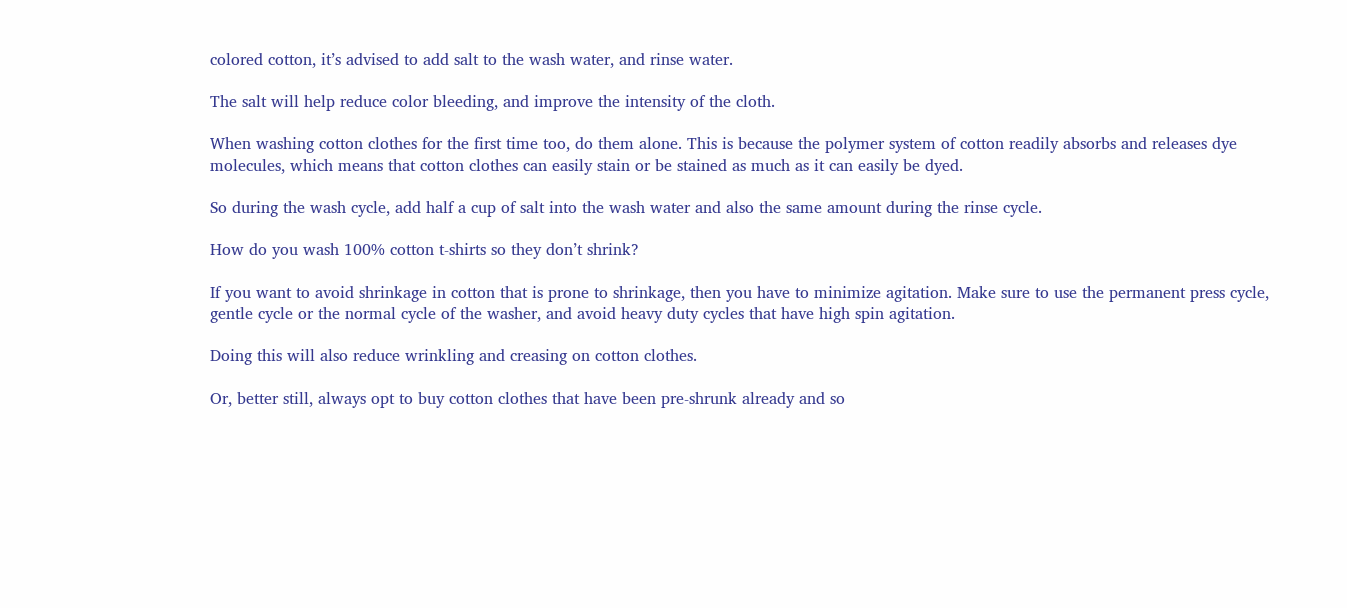colored cotton, it’s advised to add salt to the wash water, and rinse water.

The salt will help reduce color bleeding, and improve the intensity of the cloth.

When washing cotton clothes for the first time too, do them alone. This is because the polymer system of cotton readily absorbs and releases dye molecules, which means that cotton clothes can easily stain or be stained as much as it can easily be dyed.

So during the wash cycle, add half a cup of salt into the wash water and also the same amount during the rinse cycle.

How do you wash 100% cotton t-shirts so they don’t shrink?

If you want to avoid shrinkage in cotton that is prone to shrinkage, then you have to minimize agitation. Make sure to use the permanent press cycle, gentle cycle or the normal cycle of the washer, and avoid heavy duty cycles that have high spin agitation.

Doing this will also reduce wrinkling and creasing on cotton clothes.

Or, better still, always opt to buy cotton clothes that have been pre-shrunk already and so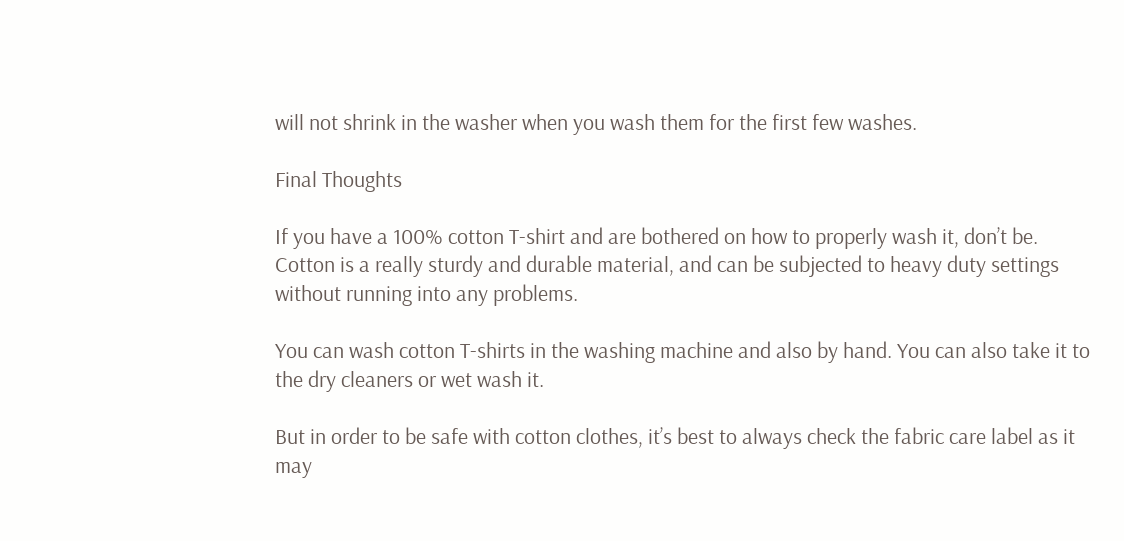will not shrink in the washer when you wash them for the first few washes.

Final Thoughts

If you have a 100% cotton T-shirt and are bothered on how to properly wash it, don’t be. Cotton is a really sturdy and durable material, and can be subjected to heavy duty settings without running into any problems.

You can wash cotton T-shirts in the washing machine and also by hand. You can also take it to the dry cleaners or wet wash it.

But in order to be safe with cotton clothes, it’s best to always check the fabric care label as it may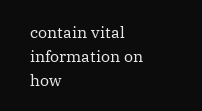contain vital information on how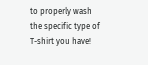to properly wash the specific type of T-shirt you have!